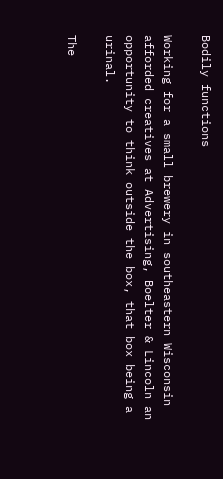Bodily functions

Working for a small brewery in southeastern Wisconsin afforded creatives at Advertising, Boelter & Lincoln an opportunity to think outside the box, that box being a urinal.

The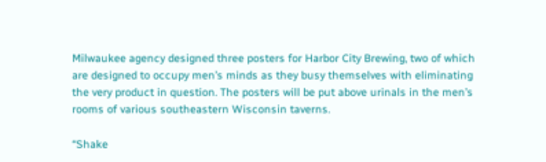Milwaukee agency designed three posters for Harbor City Brewing, two of which are designed to occupy men’s minds as they busy themselves with eliminating the very product in question. The posters will be put above urinals in the men’s rooms of various southeastern Wisconsin taverns.

“Shake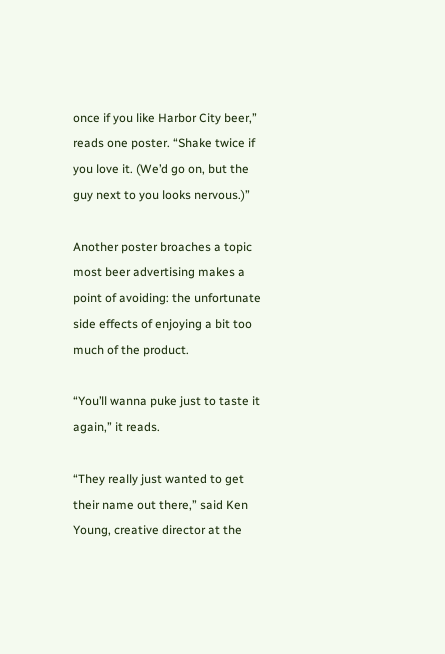once if you like Harbor City beer,” reads one poster. “Shake twice if you love it. (We’d go on, but the guy next to you looks nervous.)”

Another poster broaches a topic most beer advertising makes a point of avoiding: the unfortunate side effects of enjoying a bit too much of the product.

“You’ll wanna puke just to taste it again,” it reads.

“They really just wanted to get their name out there,” said Ken Young, creative director at the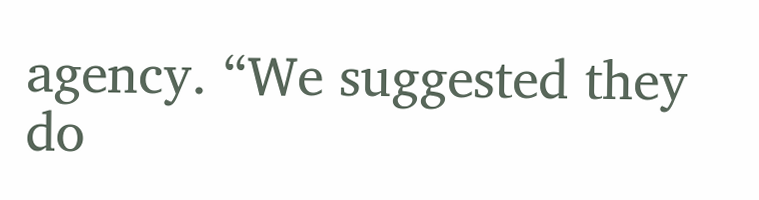agency. “We suggested they do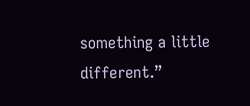something a little different.”